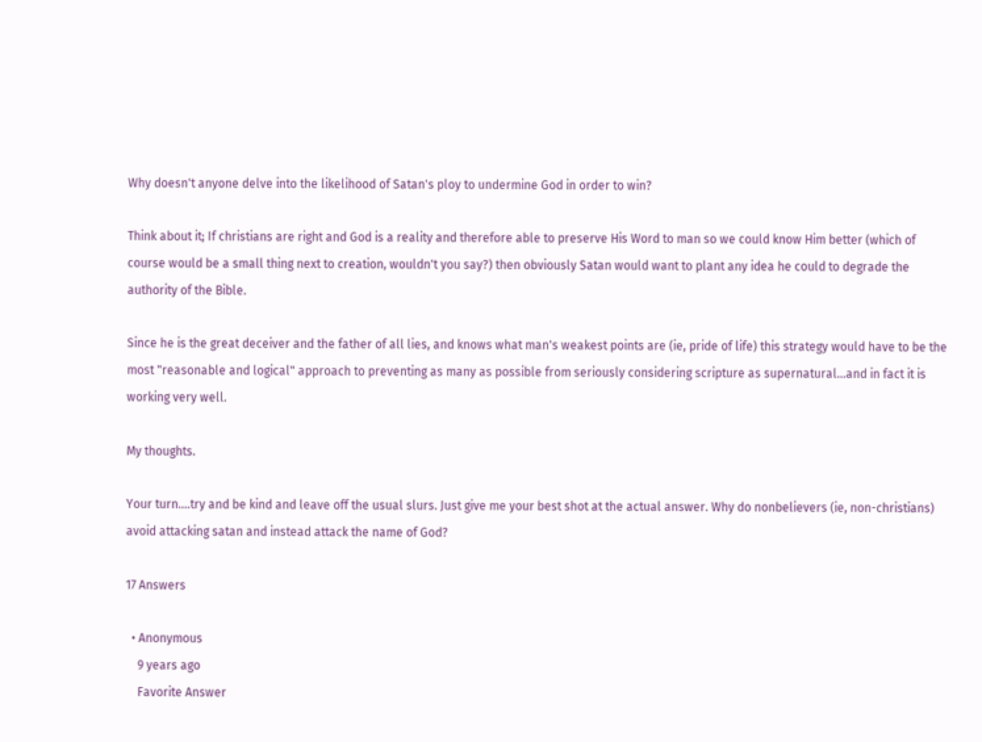Why doesn't anyone delve into the likelihood of Satan's ploy to undermine God in order to win?

Think about it; If christians are right and God is a reality and therefore able to preserve His Word to man so we could know Him better (which of course would be a small thing next to creation, wouldn't you say?) then obviously Satan would want to plant any idea he could to degrade the authority of the Bible.

Since he is the great deceiver and the father of all lies, and knows what man's weakest points are (ie, pride of life) this strategy would have to be the most "reasonable and logical" approach to preventing as many as possible from seriously considering scripture as supernatural...and in fact it is working very well.

My thoughts.

Your turn....try and be kind and leave off the usual slurs. Just give me your best shot at the actual answer. Why do nonbelievers (ie, non-christians) avoid attacking satan and instead attack the name of God?

17 Answers

  • Anonymous
    9 years ago
    Favorite Answer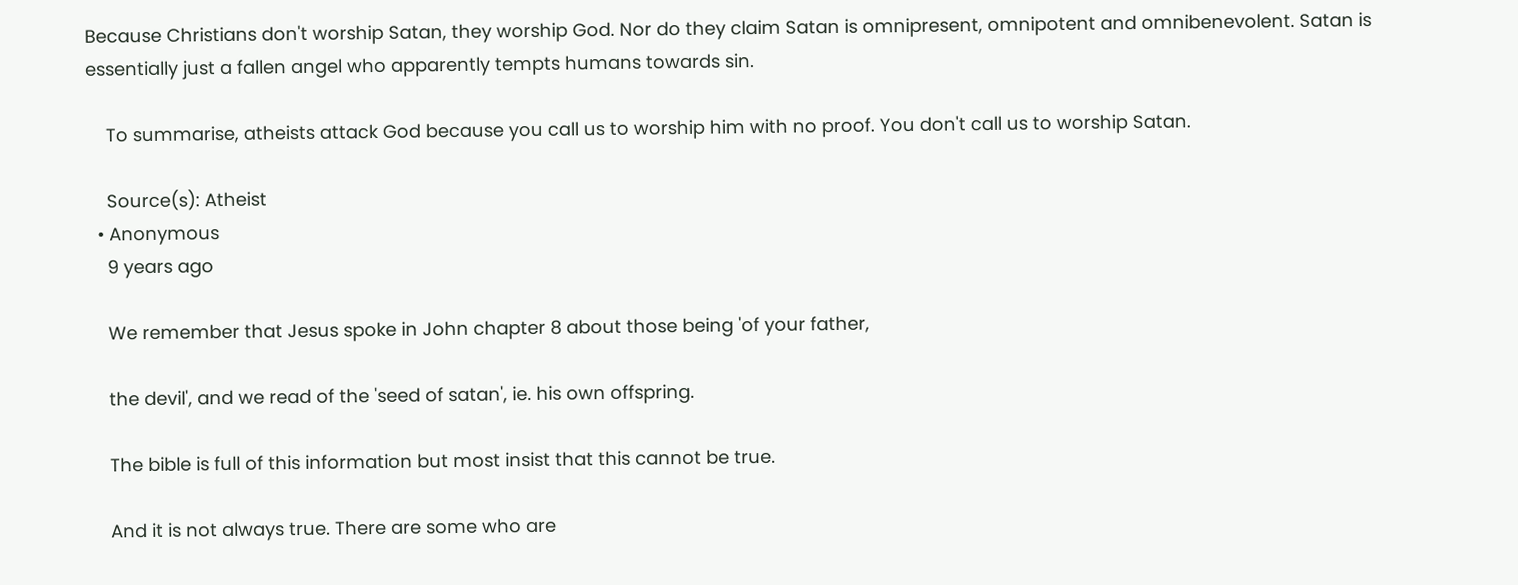Because Christians don't worship Satan, they worship God. Nor do they claim Satan is omnipresent, omnipotent and omnibenevolent. Satan is essentially just a fallen angel who apparently tempts humans towards sin.

    To summarise, atheists attack God because you call us to worship him with no proof. You don't call us to worship Satan.

    Source(s): Atheist
  • Anonymous
    9 years ago

    We remember that Jesus spoke in John chapter 8 about those being 'of your father,

    the devil', and we read of the 'seed of satan', ie. his own offspring.

    The bible is full of this information but most insist that this cannot be true.

    And it is not always true. There are some who are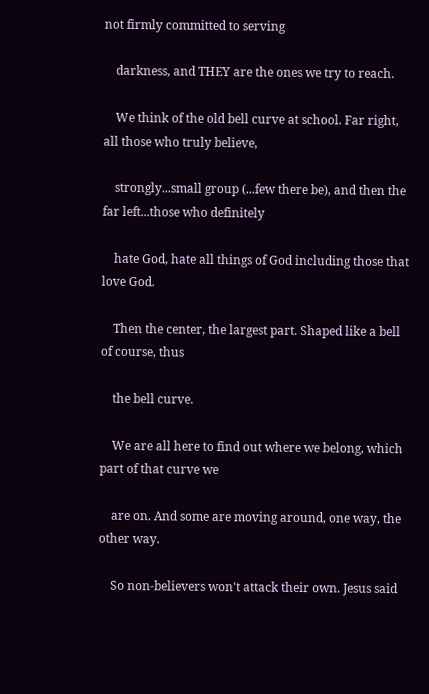not firmly committed to serving

    darkness, and THEY are the ones we try to reach.

    We think of the old bell curve at school. Far right, all those who truly believe,

    strongly...small group (...few there be), and then the far left...those who definitely

    hate God, hate all things of God including those that love God.

    Then the center, the largest part. Shaped like a bell of course, thus

    the bell curve.

    We are all here to find out where we belong, which part of that curve we

    are on. And some are moving around, one way, the other way.

    So non-believers won't attack their own. Jesus said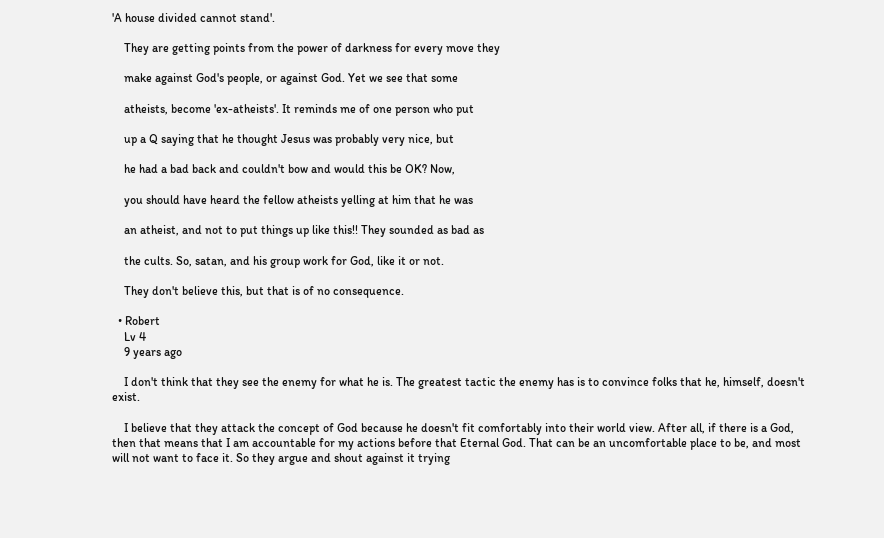'A house divided cannot stand'.

    They are getting points from the power of darkness for every move they

    make against God's people, or against God. Yet we see that some

    atheists, become 'ex-atheists'. It reminds me of one person who put

    up a Q saying that he thought Jesus was probably very nice, but

    he had a bad back and couldn't bow and would this be OK? Now,

    you should have heard the fellow atheists yelling at him that he was

    an atheist, and not to put things up like this!! They sounded as bad as

    the cults. So, satan, and his group work for God, like it or not.

    They don't believe this, but that is of no consequence.

  • Robert
    Lv 4
    9 years ago

    I don't think that they see the enemy for what he is. The greatest tactic the enemy has is to convince folks that he, himself, doesn't exist.

    I believe that they attack the concept of God because he doesn't fit comfortably into their world view. After all, if there is a God, then that means that I am accountable for my actions before that Eternal God. That can be an uncomfortable place to be, and most will not want to face it. So they argue and shout against it trying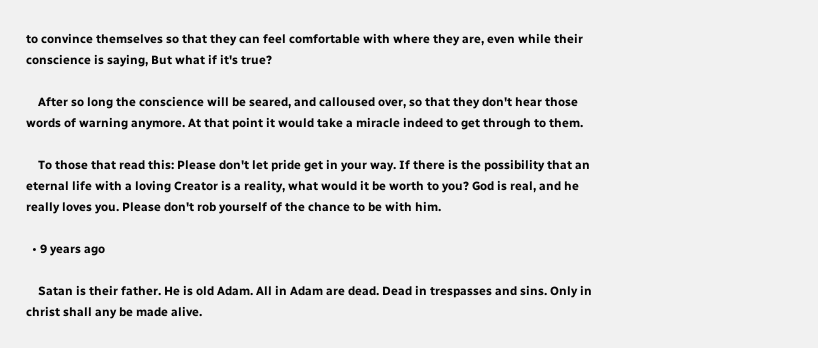to convince themselves so that they can feel comfortable with where they are, even while their conscience is saying, But what if it's true?

    After so long the conscience will be seared, and calloused over, so that they don't hear those words of warning anymore. At that point it would take a miracle indeed to get through to them.

    To those that read this: Please don't let pride get in your way. If there is the possibility that an eternal life with a loving Creator is a reality, what would it be worth to you? God is real, and he really loves you. Please don't rob yourself of the chance to be with him.

  • 9 years ago

    Satan is their father. He is old Adam. All in Adam are dead. Dead in trespasses and sins. Only in christ shall any be made alive.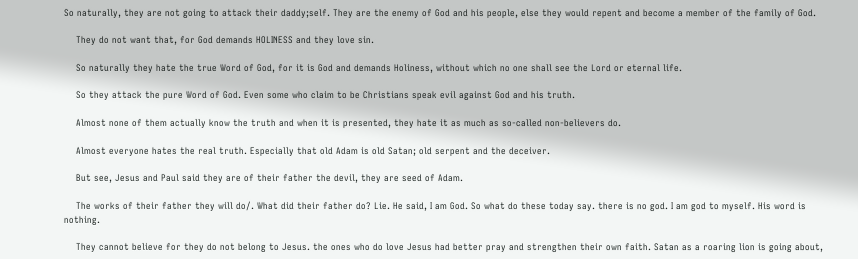So naturally, they are not going to attack their daddy;self. They are the enemy of God and his people, else they would repent and become a member of the family of God.

    They do not want that, for God demands HOLINESS and they love sin.

    So naturally they hate the true Word of God, for it is God and demands Holiness, without which no one shall see the Lord or eternal life.

    So they attack the pure Word of God. Even some who claim to be Christians speak evil against God and his truth.

    Almost none of them actually know the truth and when it is presented, they hate it as much as so-called non-believers do.

    Almost everyone hates the real truth. Especially that old Adam is old Satan; old serpent and the deceiver.

    But see, Jesus and Paul said they are of their father the devil, they are seed of Adam.

    The works of their father they will do/. What did their father do? Lie. He said, I am God. So what do these today say. there is no god. I am god to myself. His word is nothing.

    They cannot believe for they do not belong to Jesus. the ones who do love Jesus had better pray and strengthen their own faith. Satan as a roaring lion is going about,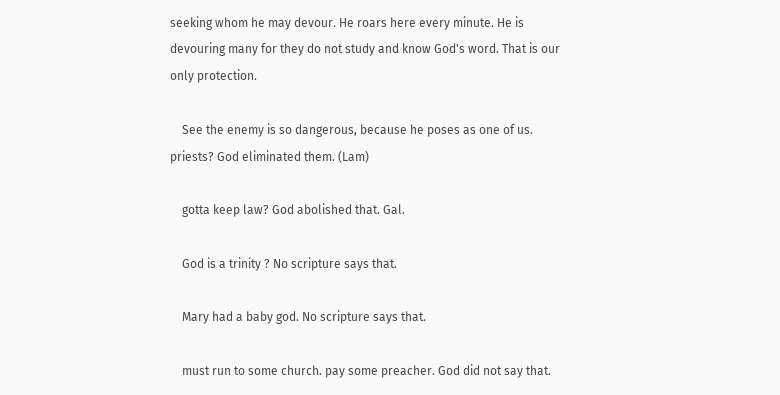seeking whom he may devour. He roars here every minute. He is devouring many for they do not study and know God's word. That is our only protection.

    See the enemy is so dangerous, because he poses as one of us. priests? God eliminated them. (Lam)

    gotta keep law? God abolished that. Gal.

    God is a trinity ? No scripture says that.

    Mary had a baby god. No scripture says that.

    must run to some church. pay some preacher. God did not say that.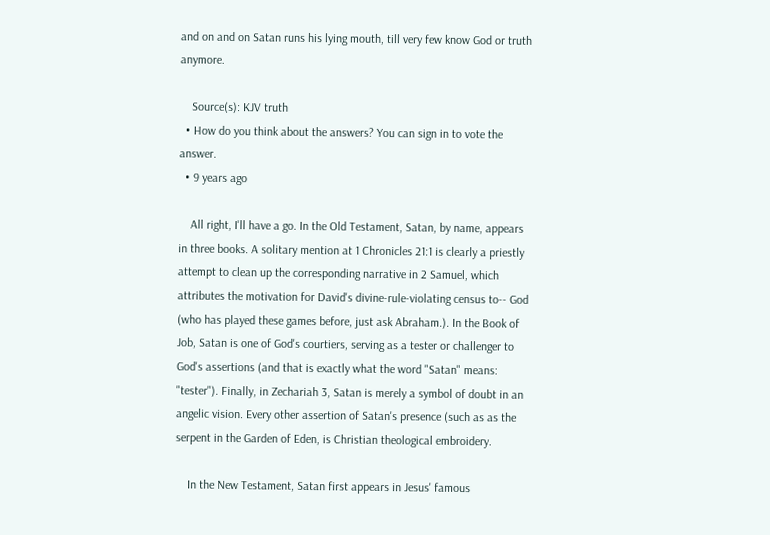and on and on Satan runs his lying mouth, till very few know God or truth anymore.

    Source(s): KJV truth
  • How do you think about the answers? You can sign in to vote the answer.
  • 9 years ago

    All right, I'll have a go. In the Old Testament, Satan, by name, appears in three books. A solitary mention at 1 Chronicles 21:1 is clearly a priestly attempt to clean up the corresponding narrative in 2 Samuel, which attributes the motivation for David's divine-rule-violating census to-- God (who has played these games before, just ask Abraham.). In the Book of Job, Satan is one of God's courtiers, serving as a tester or challenger to God's assertions (and that is exactly what the word "Satan" means: "tester"). Finally, in Zechariah 3, Satan is merely a symbol of doubt in an angelic vision. Every other assertion of Satan's presence (such as as the serpent in the Garden of Eden, is Christian theological embroidery.

    In the New Testament, Satan first appears in Jesus' famous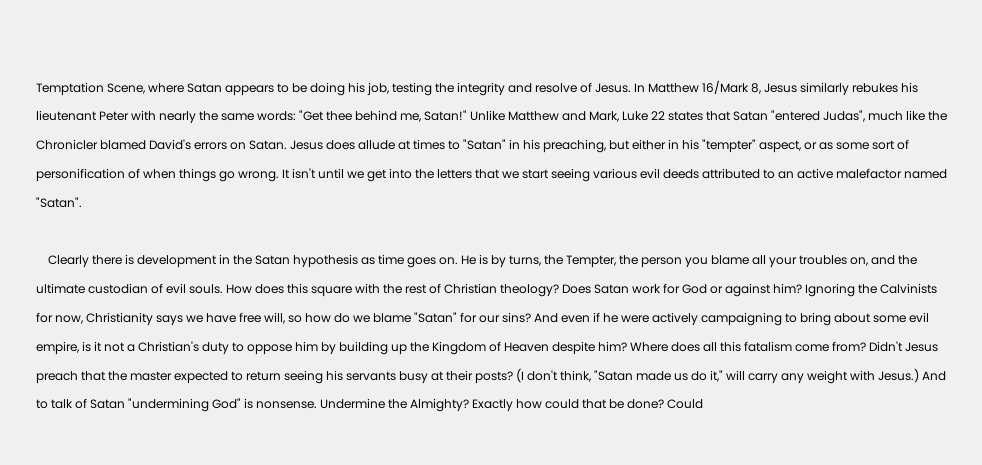Temptation Scene, where Satan appears to be doing his job, testing the integrity and resolve of Jesus. In Matthew 16/Mark 8, Jesus similarly rebukes his lieutenant Peter with nearly the same words: "Get thee behind me, Satan!" Unlike Matthew and Mark, Luke 22 states that Satan "entered Judas", much like the Chronicler blamed David's errors on Satan. Jesus does allude at times to "Satan" in his preaching, but either in his "tempter" aspect, or as some sort of personification of when things go wrong. It isn't until we get into the letters that we start seeing various evil deeds attributed to an active malefactor named "Satan".

    Clearly there is development in the Satan hypothesis as time goes on. He is by turns, the Tempter, the person you blame all your troubles on, and the ultimate custodian of evil souls. How does this square with the rest of Christian theology? Does Satan work for God or against him? Ignoring the Calvinists for now, Christianity says we have free will, so how do we blame "Satan" for our sins? And even if he were actively campaigning to bring about some evil empire, is it not a Christian's duty to oppose him by building up the Kingdom of Heaven despite him? Where does all this fatalism come from? Didn't Jesus preach that the master expected to return seeing his servants busy at their posts? (I don't think, "Satan made us do it," will carry any weight with Jesus.) And to talk of Satan "undermining God" is nonsense. Undermine the Almighty? Exactly how could that be done? Could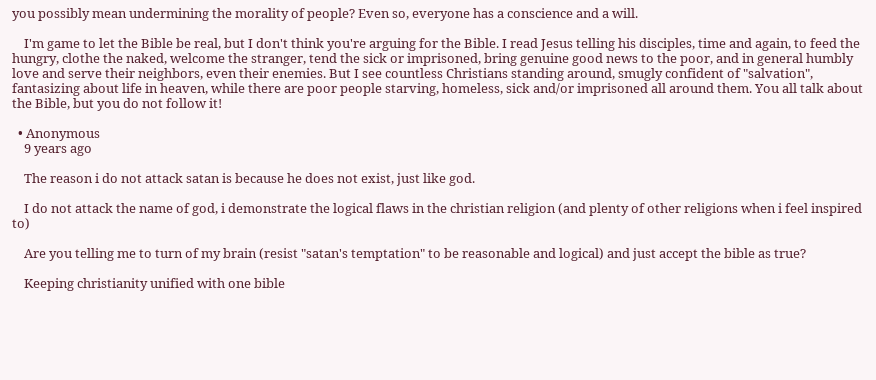you possibly mean undermining the morality of people? Even so, everyone has a conscience and a will.

    I'm game to let the Bible be real, but I don't think you're arguing for the Bible. I read Jesus telling his disciples, time and again, to feed the hungry, clothe the naked, welcome the stranger, tend the sick or imprisoned, bring genuine good news to the poor, and in general humbly love and serve their neighbors, even their enemies. But I see countless Christians standing around, smugly confident of "salvation", fantasizing about life in heaven, while there are poor people starving, homeless, sick and/or imprisoned all around them. You all talk about the Bible, but you do not follow it!

  • Anonymous
    9 years ago

    The reason i do not attack satan is because he does not exist, just like god.

    I do not attack the name of god, i demonstrate the logical flaws in the christian religion (and plenty of other religions when i feel inspired to)

    Are you telling me to turn of my brain (resist "satan's temptation" to be reasonable and logical) and just accept the bible as true?

    Keeping christianity unified with one bible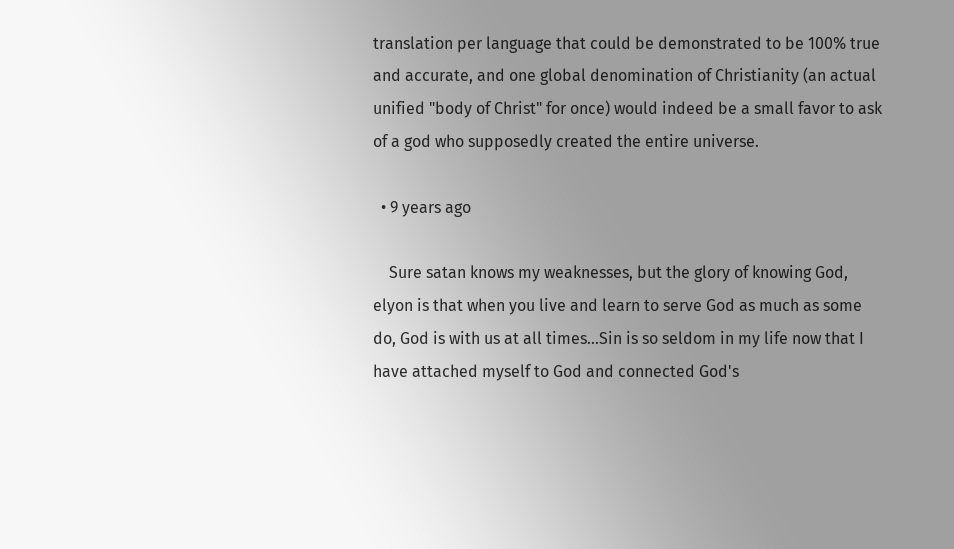translation per language that could be demonstrated to be 100% true and accurate, and one global denomination of Christianity (an actual unified "body of Christ" for once) would indeed be a small favor to ask of a god who supposedly created the entire universe.

  • 9 years ago

    Sure satan knows my weaknesses, but the glory of knowing God, elyon is that when you live and learn to serve God as much as some do, God is with us at all times...Sin is so seldom in my life now that I have attached myself to God and connected God's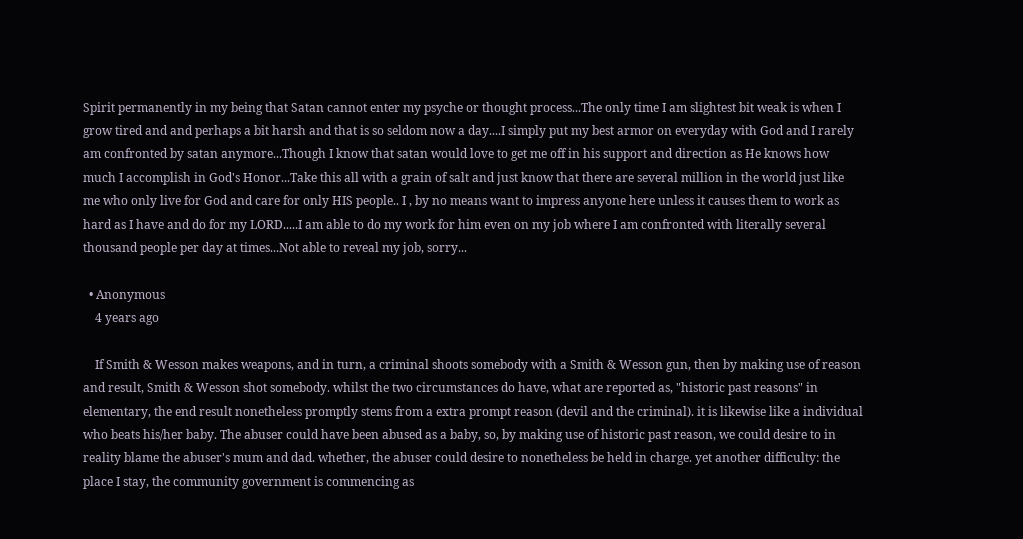Spirit permanently in my being that Satan cannot enter my psyche or thought process...The only time I am slightest bit weak is when I grow tired and and perhaps a bit harsh and that is so seldom now a day....I simply put my best armor on everyday with God and I rarely am confronted by satan anymore...Though I know that satan would love to get me off in his support and direction as He knows how much I accomplish in God's Honor...Take this all with a grain of salt and just know that there are several million in the world just like me who only live for God and care for only HIS people.. I , by no means want to impress anyone here unless it causes them to work as hard as I have and do for my LORD.....I am able to do my work for him even on my job where I am confronted with literally several thousand people per day at times...Not able to reveal my job, sorry...

  • Anonymous
    4 years ago

    If Smith & Wesson makes weapons, and in turn, a criminal shoots somebody with a Smith & Wesson gun, then by making use of reason and result, Smith & Wesson shot somebody. whilst the two circumstances do have, what are reported as, "historic past reasons" in elementary, the end result nonetheless promptly stems from a extra prompt reason (devil and the criminal). it is likewise like a individual who beats his/her baby. The abuser could have been abused as a baby, so, by making use of historic past reason, we could desire to in reality blame the abuser's mum and dad. whether, the abuser could desire to nonetheless be held in charge. yet another difficulty: the place I stay, the community government is commencing as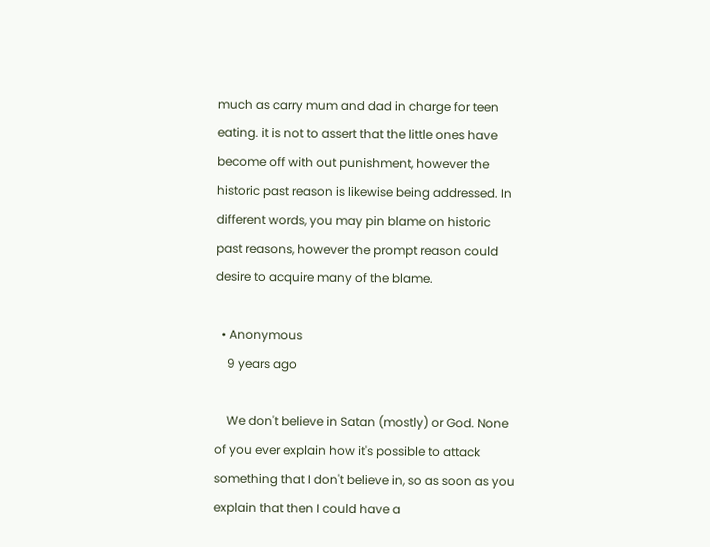much as carry mum and dad in charge for teen eating. it is not to assert that the little ones have become off with out punishment, however the historic past reason is likewise being addressed. In different words, you may pin blame on historic past reasons, however the prompt reason could desire to acquire many of the blame.

  • Anonymous
    9 years ago

    We don't believe in Satan (mostly) or God. None of you ever explain how it's possible to attack something that I don't believe in, so as soon as you explain that then I could have a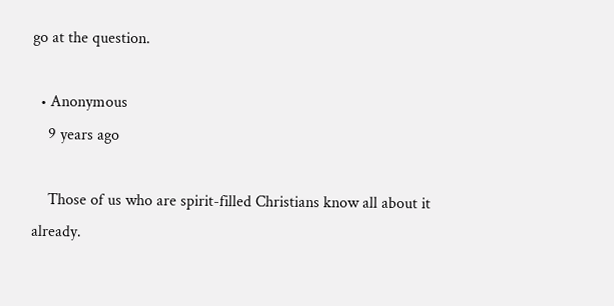go at the question.

  • Anonymous
    9 years ago

    Those of us who are spirit-filled Christians know all about it already.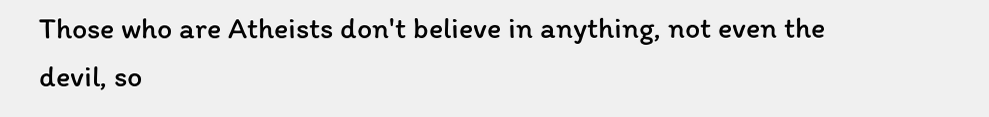Those who are Atheists don't believe in anything, not even the devil, so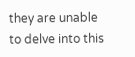they are unable to delve into this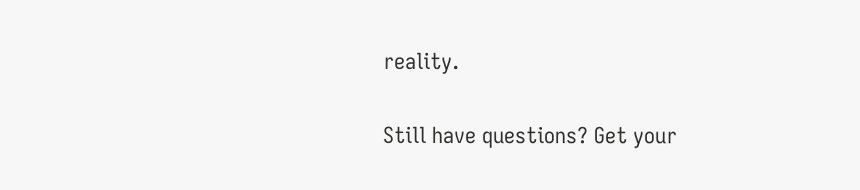reality.

Still have questions? Get your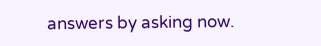answers by asking now.